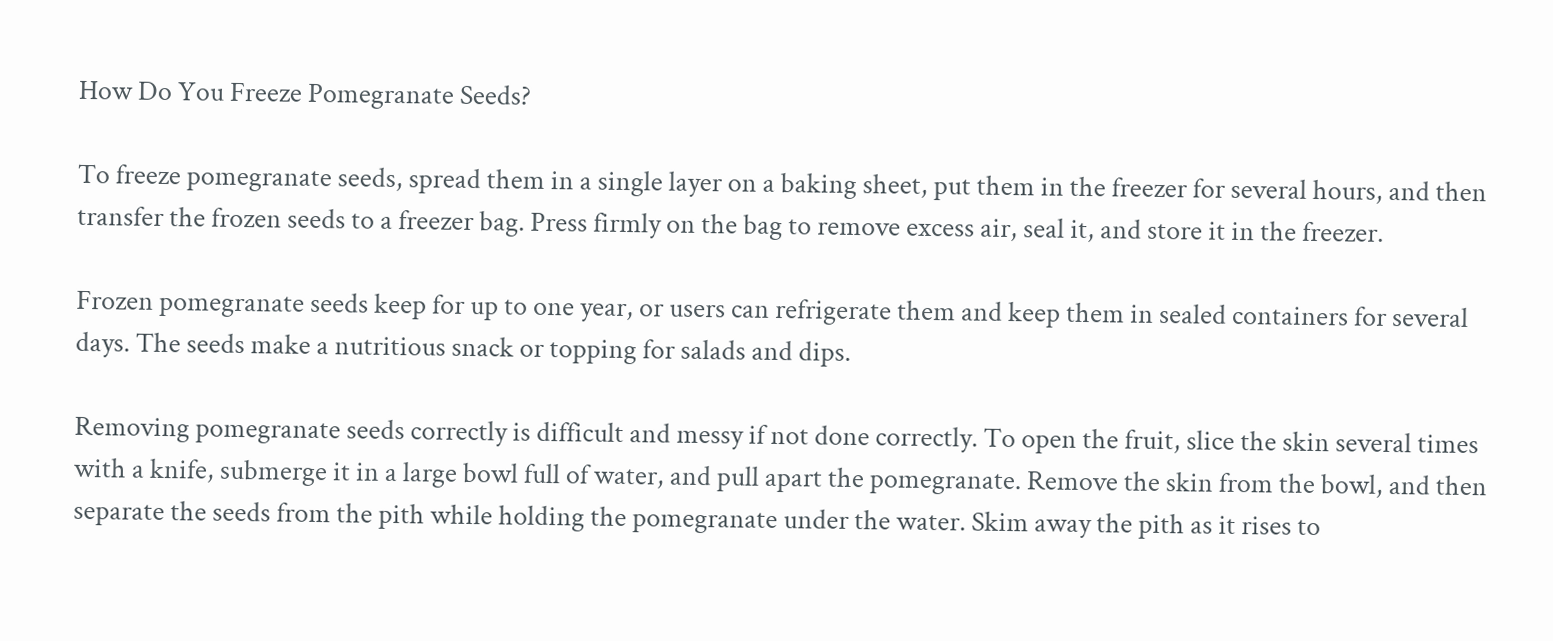How Do You Freeze Pomegranate Seeds?

To freeze pomegranate seeds, spread them in a single layer on a baking sheet, put them in the freezer for several hours, and then transfer the frozen seeds to a freezer bag. Press firmly on the bag to remove excess air, seal it, and store it in the freezer.

Frozen pomegranate seeds keep for up to one year, or users can refrigerate them and keep them in sealed containers for several days. The seeds make a nutritious snack or topping for salads and dips.

Removing pomegranate seeds correctly is difficult and messy if not done correctly. To open the fruit, slice the skin several times with a knife, submerge it in a large bowl full of water, and pull apart the pomegranate. Remove the skin from the bowl, and then separate the seeds from the pith while holding the pomegranate under the water. Skim away the pith as it rises to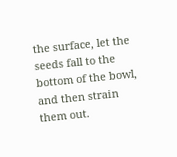the surface, let the seeds fall to the bottom of the bowl, and then strain them out.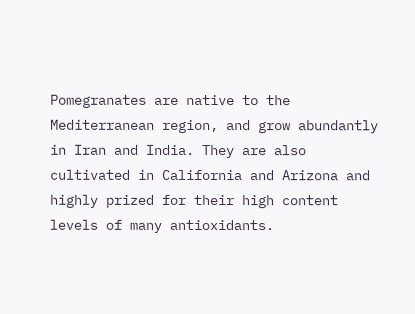Pomegranates are native to the Mediterranean region, and grow abundantly in Iran and India. They are also cultivated in California and Arizona and highly prized for their high content levels of many antioxidants.